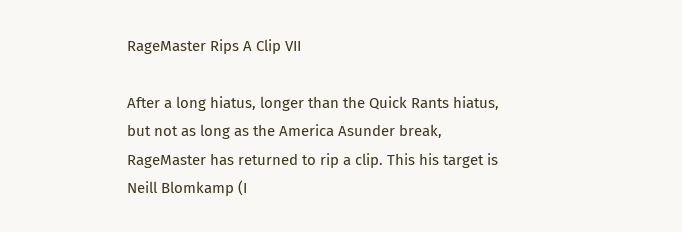RageMaster Rips A Clip VII

After a long hiatus, longer than the Quick Rants hiatus, but not as long as the America Asunder break, RageMaster has returned to rip a clip. This his target is Neill Blomkamp (I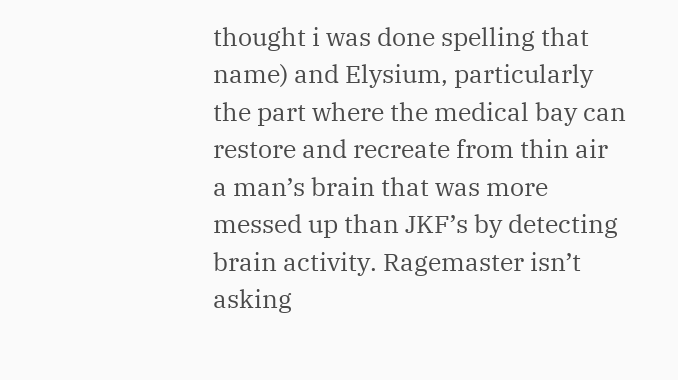thought i was done spelling that name) and Elysium, particularly the part where the medical bay can restore and recreate from thin air a man’s brain that was more messed up than JKF’s by detecting brain activity. Ragemaster isn’t asking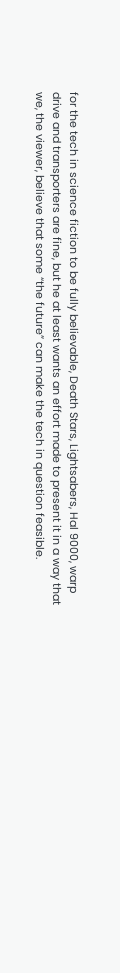for the tech in science fiction to be fully believable, Death Stars, Lightsabers, Hal 9000, warp drive and transporters are fine, but he at least wants an effort made to present it in a way that we, the viewer, believe that some “the future” can make the tech in question feasible.